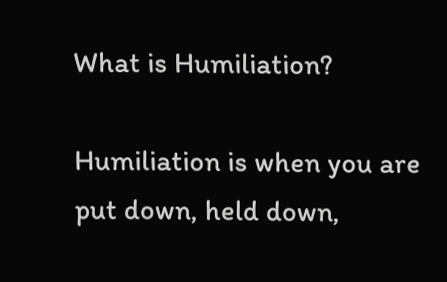What is Humiliation?

Humiliation is when you are put down, held down,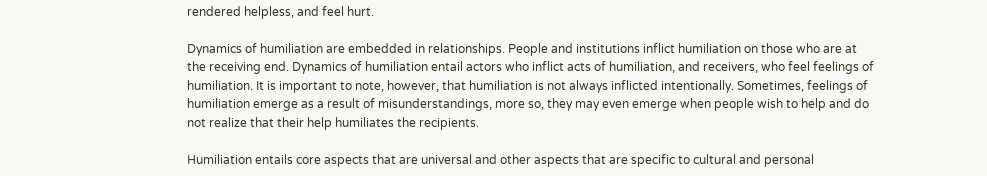rendered helpless, and feel hurt.

Dynamics of humiliation are embedded in relationships. People and institutions inflict humiliation on those who are at the receiving end. Dynamics of humiliation entail actors who inflict acts of humiliation, and receivers, who feel feelings of humiliation. It is important to note, however, that humiliation is not always inflicted intentionally. Sometimes, feelings of humiliation emerge as a result of misunderstandings, more so, they may even emerge when people wish to help and do not realize that their help humiliates the recipients.

Humiliation entails core aspects that are universal and other aspects that are specific to cultural and personal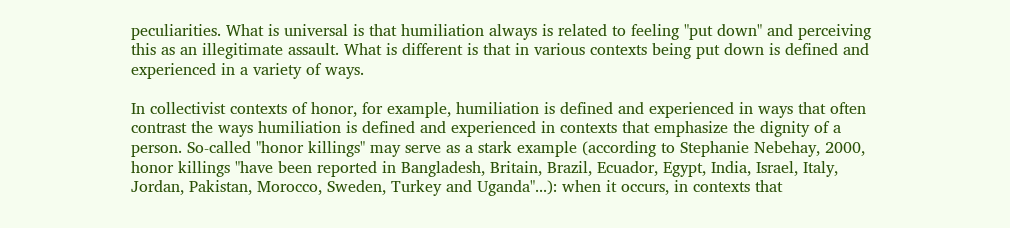peculiarities. What is universal is that humiliation always is related to feeling "put down" and perceiving this as an illegitimate assault. What is different is that in various contexts being put down is defined and experienced in a variety of ways.

In collectivist contexts of honor, for example, humiliation is defined and experienced in ways that often contrast the ways humiliation is defined and experienced in contexts that emphasize the dignity of a person. So-called "honor killings" may serve as a stark example (according to Stephanie Nebehay, 2000, honor killings "have been reported in Bangladesh, Britain, Brazil, Ecuador, Egypt, India, Israel, Italy, Jordan, Pakistan, Morocco, Sweden, Turkey and Uganda"...): when it occurs, in contexts that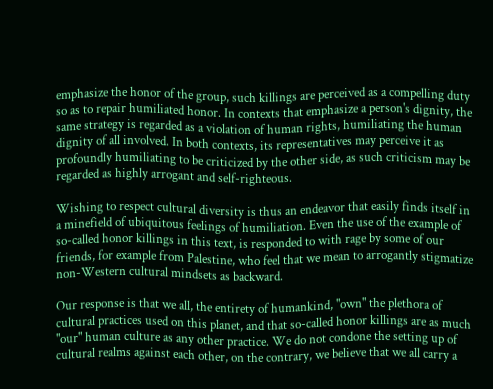emphasize the honor of the group, such killings are perceived as a compelling duty so as to repair humiliated honor. In contexts that emphasize a person's dignity, the same strategy is regarded as a violation of human rights, humiliating the human dignity of all involved. In both contexts, its representatives may perceive it as profoundly humiliating to be criticized by the other side, as such criticism may be regarded as highly arrogant and self-righteous.

Wishing to respect cultural diversity is thus an endeavor that easily finds itself in a minefield of ubiquitous feelings of humiliation. Even the use of the example of so-called honor killings in this text, is responded to with rage by some of our friends, for example from Palestine, who feel that we mean to arrogantly stigmatize non-Western cultural mindsets as backward.

Our response is that we all, the entirety of humankind, "own" the plethora of cultural practices used on this planet, and that so-called honor killings are as much "our" human culture as any other practice. We do not condone the setting up of cultural realms against each other, on the contrary, we believe that we all carry a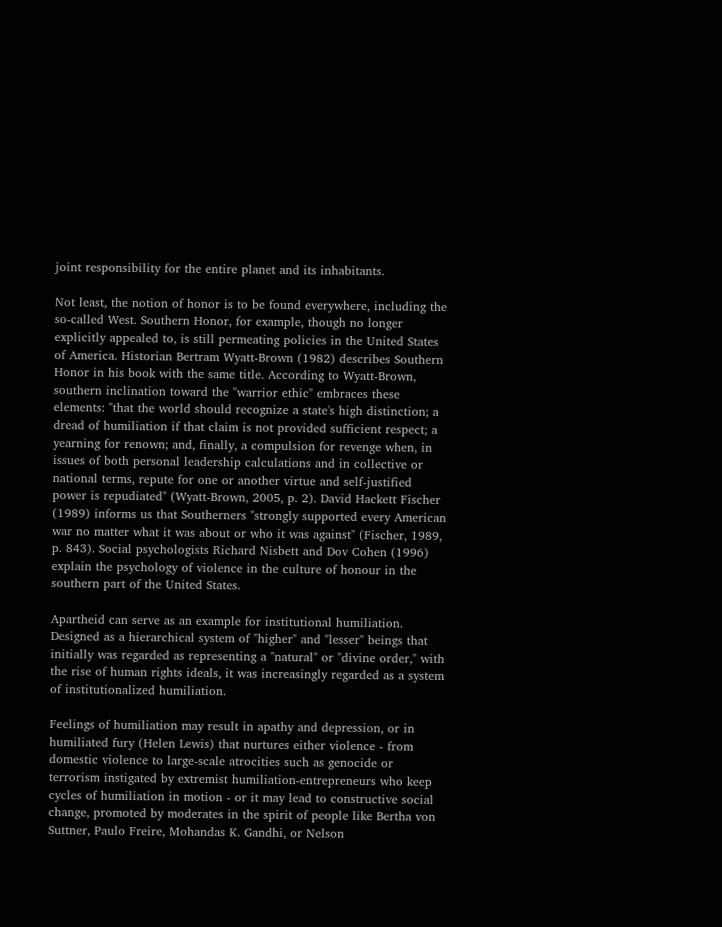joint responsibility for the entire planet and its inhabitants.

Not least, the notion of honor is to be found everywhere, including the so-called West. Southern Honor, for example, though no longer explicitly appealed to, is still permeating policies in the United States of America. Historian Bertram Wyatt-Brown (1982) describes Southern Honor in his book with the same title. According to Wyatt-Brown, southern inclination toward the "warrior ethic" embraces these elements: "that the world should recognize a state's high distinction; a dread of humiliation if that claim is not provided sufficient respect; a yearning for renown; and, finally, a compulsion for revenge when, in issues of both personal leadership calculations and in collective or national terms, repute for one or another virtue and self-justified power is repudiated" (Wyatt-Brown, 2005, p. 2). David Hackett Fischer (1989) informs us that Southerners "strongly supported every American war no matter what it was about or who it was against" (Fischer, 1989, p. 843). Social psychologists Richard Nisbett and Dov Cohen (1996) explain the psychology of violence in the culture of honour in the southern part of the United States.

Apartheid can serve as an example for institutional humiliation. Designed as a hierarchical system of "higher" and "lesser" beings that initially was regarded as representing a "natural" or "divine order," with the rise of human rights ideals, it was increasingly regarded as a system of institutionalized humiliation.

Feelings of humiliation may result in apathy and depression, or in humiliated fury (Helen Lewis) that nurtures either violence - from domestic violence to large-scale atrocities such as genocide or terrorism instigated by extremist humiliation-entrepreneurs who keep cycles of humiliation in motion - or it may lead to constructive social change, promoted by moderates in the spirit of people like Bertha von Suttner, Paulo Freire, Mohandas K. Gandhi, or Nelson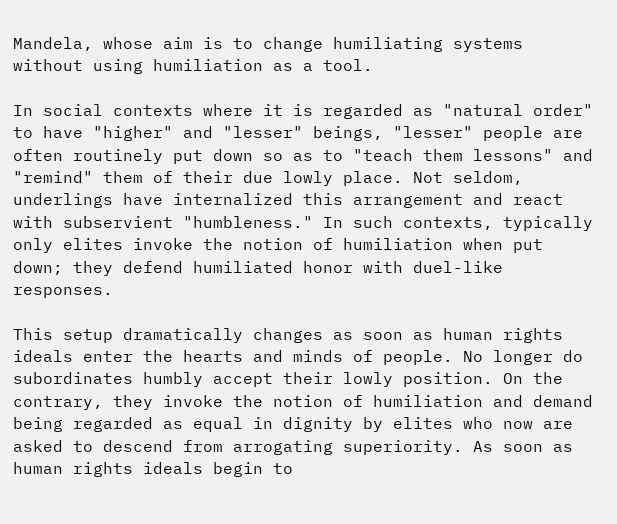Mandela, whose aim is to change humiliating systems without using humiliation as a tool.

In social contexts where it is regarded as "natural order" to have "higher" and "lesser" beings, "lesser" people are often routinely put down so as to "teach them lessons" and "remind" them of their due lowly place. Not seldom, underlings have internalized this arrangement and react with subservient "humbleness." In such contexts, typically only elites invoke the notion of humiliation when put down; they defend humiliated honor with duel-like responses.

This setup dramatically changes as soon as human rights ideals enter the hearts and minds of people. No longer do subordinates humbly accept their lowly position. On the contrary, they invoke the notion of humiliation and demand being regarded as equal in dignity by elites who now are asked to descend from arrogating superiority. As soon as human rights ideals begin to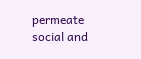permeate social and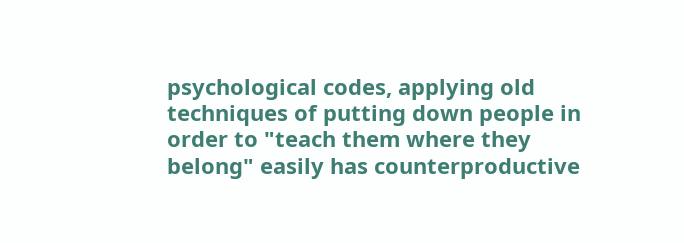psychological codes, applying old techniques of putting down people in order to "teach them where they belong" easily has counterproductive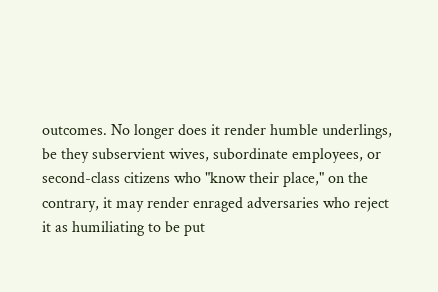outcomes. No longer does it render humble underlings, be they subservient wives, subordinate employees, or second-class citizens who "know their place," on the contrary, it may render enraged adversaries who reject it as humiliating to be put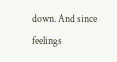down. And since feelings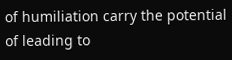of humiliation carry the potential of leading to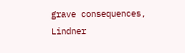grave consequences, Lindner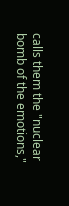calls them the "nuclear bomb of the emotions,"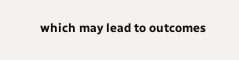which may lead to outcomes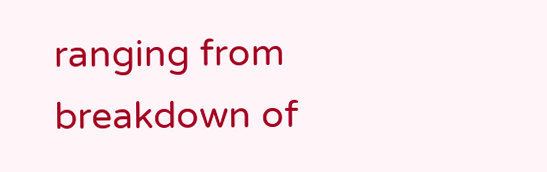ranging from breakdown of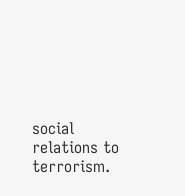social relations to terrorism.